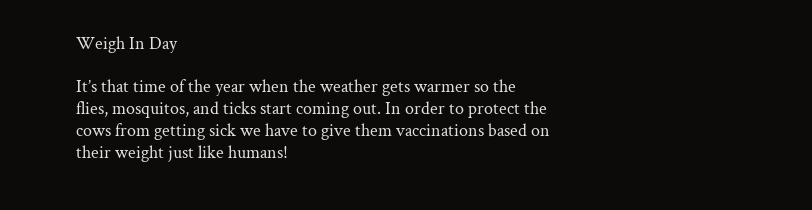Weigh In Day

It’s that time of the year when the weather gets warmer so the flies, mosquitos, and ticks start coming out. In order to protect the cows from getting sick we have to give them vaccinations based on their weight just like humans!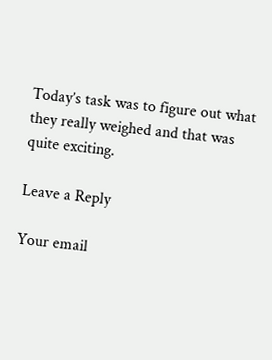Today’s task was to figure out what they really weighed and that was quite exciting.

Leave a Reply

Your email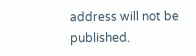address will not be published.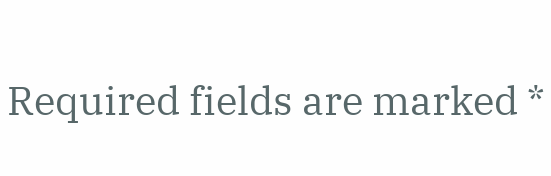Required fields are marked *